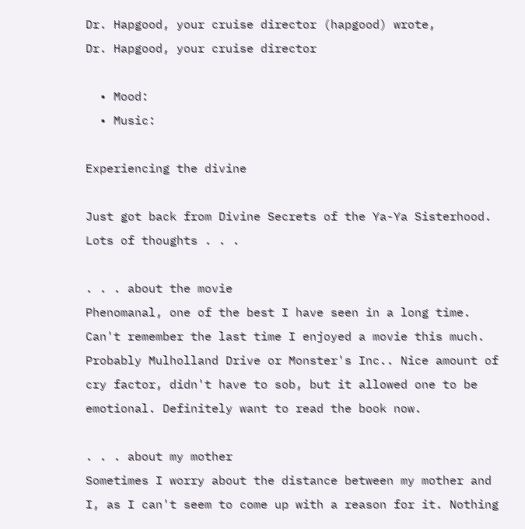Dr. Hapgood, your cruise director (hapgood) wrote,
Dr. Hapgood, your cruise director

  • Mood:
  • Music:

Experiencing the divine

Just got back from Divine Secrets of the Ya-Ya Sisterhood. Lots of thoughts . . .

. . . about the movie
Phenomanal, one of the best I have seen in a long time. Can't remember the last time I enjoyed a movie this much. Probably Mulholland Drive or Monster's Inc.. Nice amount of cry factor, didn't have to sob, but it allowed one to be emotional. Definitely want to read the book now.

. . . about my mother
Sometimes I worry about the distance between my mother and I, as I can't seem to come up with a reason for it. Nothing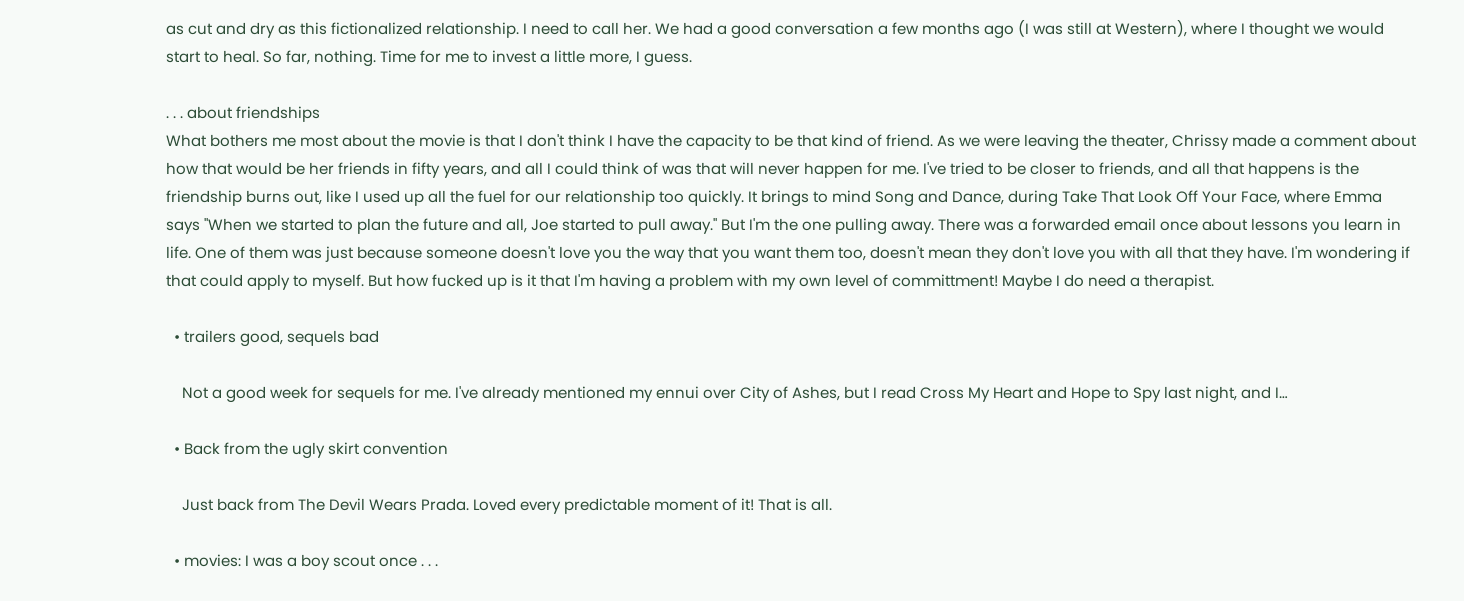as cut and dry as this fictionalized relationship. I need to call her. We had a good conversation a few months ago (I was still at Western), where I thought we would start to heal. So far, nothing. Time for me to invest a little more, I guess.

. . . about friendships
What bothers me most about the movie is that I don't think I have the capacity to be that kind of friend. As we were leaving the theater, Chrissy made a comment about how that would be her friends in fifty years, and all I could think of was that will never happen for me. I've tried to be closer to friends, and all that happens is the friendship burns out, like I used up all the fuel for our relationship too quickly. It brings to mind Song and Dance, during Take That Look Off Your Face, where Emma says "When we started to plan the future and all, Joe started to pull away." But I'm the one pulling away. There was a forwarded email once about lessons you learn in life. One of them was just because someone doesn't love you the way that you want them too, doesn't mean they don't love you with all that they have. I'm wondering if that could apply to myself. But how fucked up is it that I'm having a problem with my own level of committment! Maybe I do need a therapist.

  • trailers good, sequels bad

    Not a good week for sequels for me. I've already mentioned my ennui over City of Ashes, but I read Cross My Heart and Hope to Spy last night, and I…

  • Back from the ugly skirt convention

    Just back from The Devil Wears Prada. Loved every predictable moment of it! That is all.

  • movies: I was a boy scout once . . .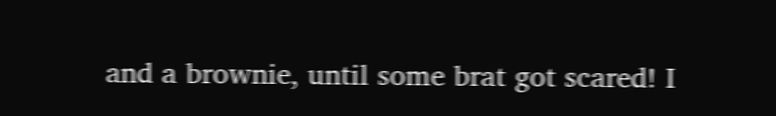and a brownie, until some brat got scared! I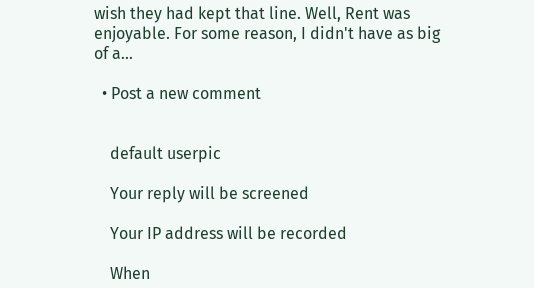wish they had kept that line. Well, Rent was enjoyable. For some reason, I didn't have as big of a…

  • Post a new comment


    default userpic

    Your reply will be screened

    Your IP address will be recorded

    When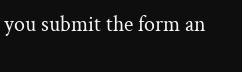you submit the form an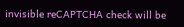invisible reCAPTCHA check will be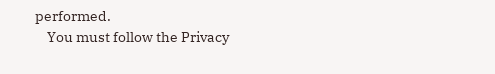performed.
    You must follow the Privacy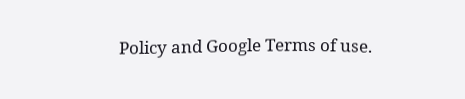Policy and Google Terms of use.